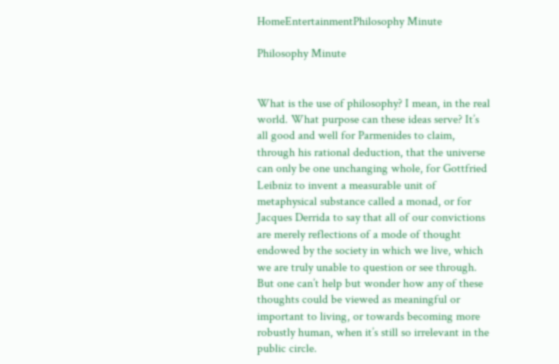HomeEntertainmentPhilosophy Minute

Philosophy Minute


What is the use of philosophy? I mean, in the real world. What purpose can these ideas serve? It’s all good and well for Parmenides to claim, through his rational deduction, that the universe can only be one unchanging whole, for Gottfried Leibniz to invent a measurable unit of metaphysical substance called a monad, or for Jacques Derrida to say that all of our convictions are merely reflections of a mode of thought endowed by the society in which we live, which we are truly unable to question or see through. But one can’t help but wonder how any of these thoughts could be viewed as meaningful or important to living, or towards becoming more robustly human, when it’s still so irrelevant in the public circle.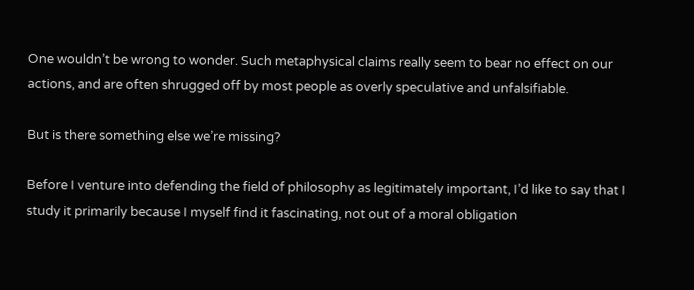One wouldn’t be wrong to wonder. Such metaphysical claims really seem to bear no effect on our actions, and are often shrugged off by most people as overly speculative and unfalsifiable.

But is there something else we’re missing?

Before I venture into defending the field of philosophy as legitimately important, I’d like to say that I study it primarily because I myself find it fascinating, not out of a moral obligation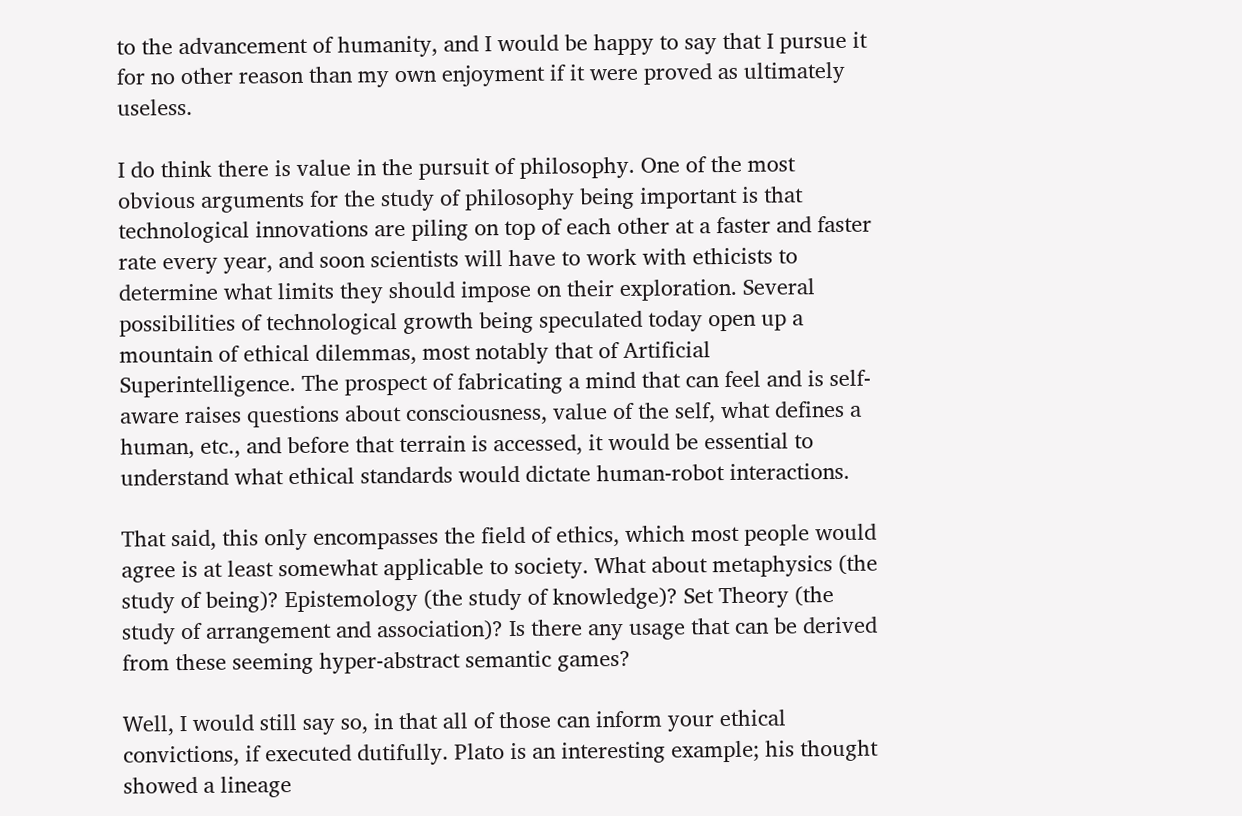to the advancement of humanity, and I would be happy to say that I pursue it for no other reason than my own enjoyment if it were proved as ultimately useless.

I do think there is value in the pursuit of philosophy. One of the most obvious arguments for the study of philosophy being important is that technological innovations are piling on top of each other at a faster and faster rate every year, and soon scientists will have to work with ethicists to determine what limits they should impose on their exploration. Several possibilities of technological growth being speculated today open up a mountain of ethical dilemmas, most notably that of Artificial Superintelligence. The prospect of fabricating a mind that can feel and is self-aware raises questions about consciousness, value of the self, what defines a human, etc., and before that terrain is accessed, it would be essential to understand what ethical standards would dictate human-robot interactions.

That said, this only encompasses the field of ethics, which most people would agree is at least somewhat applicable to society. What about metaphysics (the study of being)? Epistemology (the study of knowledge)? Set Theory (the study of arrangement and association)? Is there any usage that can be derived from these seeming hyper-abstract semantic games?

Well, I would still say so, in that all of those can inform your ethical convictions, if executed dutifully. Plato is an interesting example; his thought showed a lineage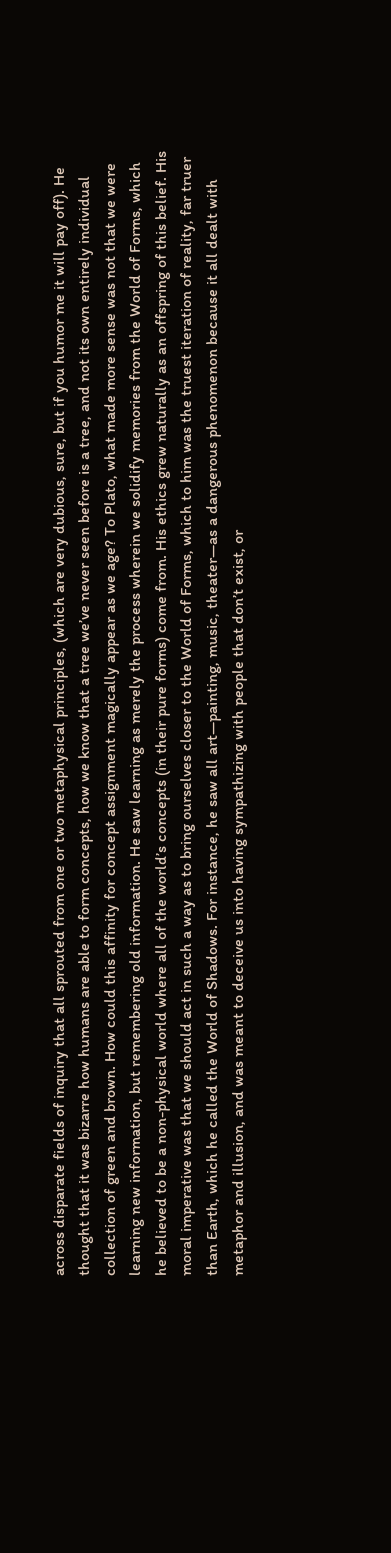across disparate fields of inquiry that all sprouted from one or two metaphysical principles, (which are very dubious, sure, but if you humor me it will pay off). He thought that it was bizarre how humans are able to form concepts, how we know that a tree we’ve never seen before is a tree, and not its own entirely individual collection of green and brown. How could this affinity for concept assignment magically appear as we age? To Plato, what made more sense was not that we were learning new information, but remembering old information. He saw learning as merely the process wherein we solidify memories from the World of Forms, which he believed to be a non-physical world where all of the world’s concepts (in their pure forms) come from. His ethics grew naturally as an offspring of this belief. His moral imperative was that we should act in such a way as to bring ourselves closer to the World of Forms, which to him was the truest iteration of reality, far truer than Earth, which he called the World of Shadows. For instance, he saw all art—painting, music, theater—as a dangerous phenomenon because it all dealt with metaphor and illusion, and was meant to deceive us into having sympathizing with people that don’t exist, or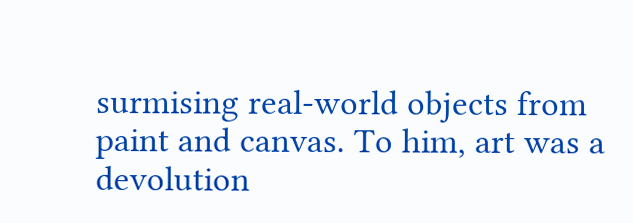surmising real-world objects from paint and canvas. To him, art was a devolution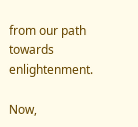from our path towards enlightenment.

Now,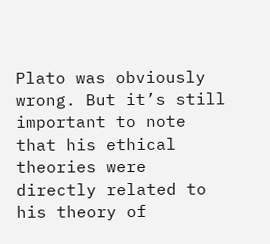Plato was obviously wrong. But it’s still important to note that his ethical theories were directly related to his theory of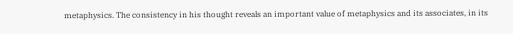metaphysics. The consistency in his thought reveals an important value of metaphysics and its associates, in its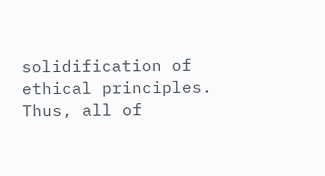solidification of ethical principles. Thus, all of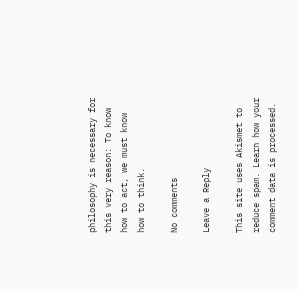philosophy is necessary for this very reason: To know how to act, we must know how to think.

No comments

Leave a Reply

This site uses Akismet to reduce spam. Learn how your comment data is processed.